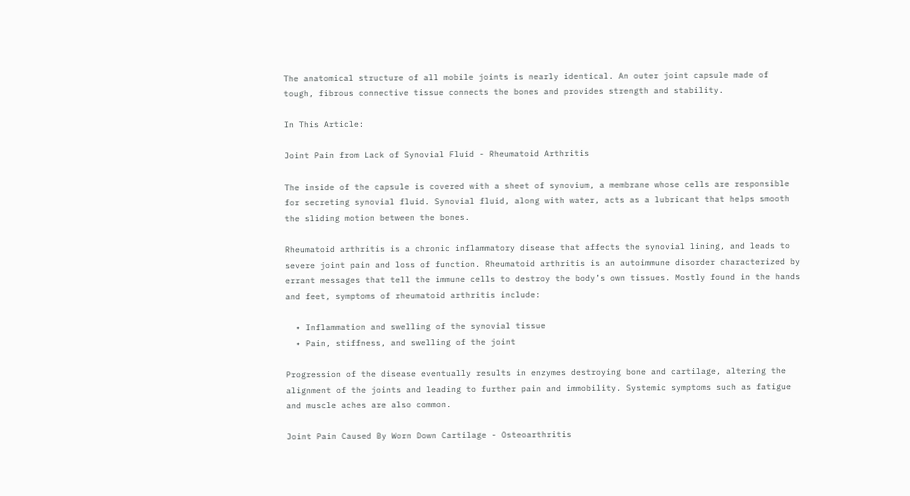The anatomical structure of all mobile joints is nearly identical. An outer joint capsule made of tough, fibrous connective tissue connects the bones and provides strength and stability.

In This Article:

Joint Pain from Lack of Synovial Fluid - Rheumatoid Arthritis

The inside of the capsule is covered with a sheet of synovium, a membrane whose cells are responsible for secreting synovial fluid. Synovial fluid, along with water, acts as a lubricant that helps smooth the sliding motion between the bones.

Rheumatoid arthritis is a chronic inflammatory disease that affects the synovial lining, and leads to severe joint pain and loss of function. Rheumatoid arthritis is an autoimmune disorder characterized by errant messages that tell the immune cells to destroy the body’s own tissues. Mostly found in the hands and feet, symptoms of rheumatoid arthritis include:

  • Inflammation and swelling of the synovial tissue
  • Pain, stiffness, and swelling of the joint

Progression of the disease eventually results in enzymes destroying bone and cartilage, altering the alignment of the joints and leading to further pain and immobility. Systemic symptoms such as fatigue and muscle aches are also common.

Joint Pain Caused By Worn Down Cartilage - Osteoarthritis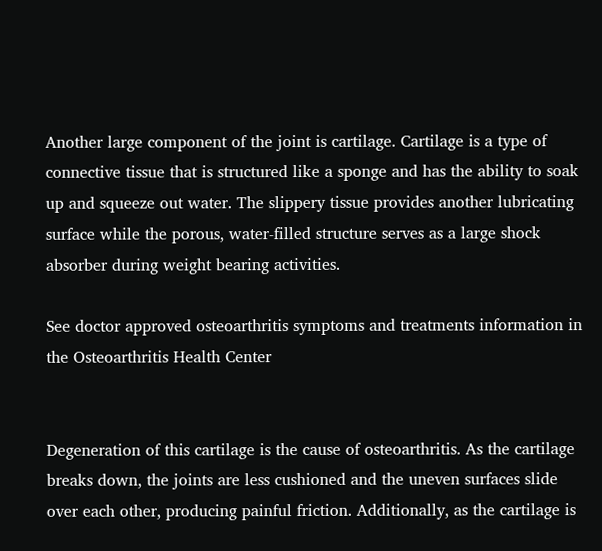Another large component of the joint is cartilage. Cartilage is a type of connective tissue that is structured like a sponge and has the ability to soak up and squeeze out water. The slippery tissue provides another lubricating surface while the porous, water-filled structure serves as a large shock absorber during weight bearing activities.

See doctor approved osteoarthritis symptoms and treatments information in the Osteoarthritis Health Center


Degeneration of this cartilage is the cause of osteoarthritis. As the cartilage breaks down, the joints are less cushioned and the uneven surfaces slide over each other, producing painful friction. Additionally, as the cartilage is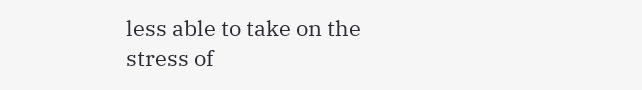less able to take on the stress of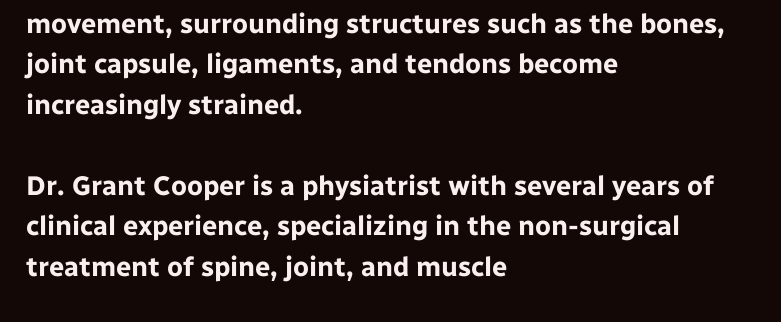movement, surrounding structures such as the bones, joint capsule, ligaments, and tendons become increasingly strained.

Dr. Grant Cooper is a physiatrist with several years of clinical experience, specializing in the non-surgical treatment of spine, joint, and muscle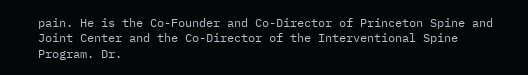pain. He is the Co-Founder and Co-Director of Princeton Spine and Joint Center and the Co-Director of the Interventional Spine Program. Dr.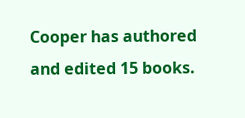Cooper has authored and edited 15 books.